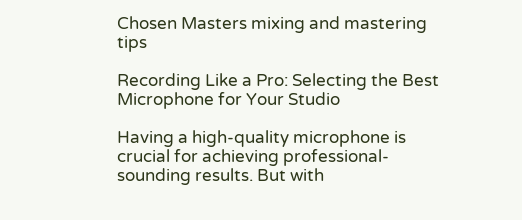Chosen Masters mixing and mastering tips

Recording Like a Pro: Selecting the Best Microphone for Your Studio

Having a high-quality microphone is crucial for achieving professional-sounding results. But with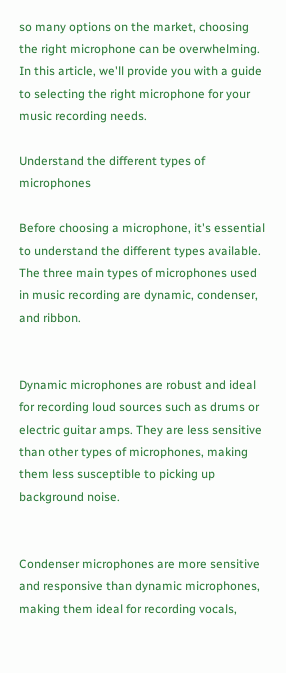so many options on the market, choosing the right microphone can be overwhelming. In this article, we'll provide you with a guide to selecting the right microphone for your music recording needs.

Understand the different types of microphones

Before choosing a microphone, it's essential to understand the different types available. The three main types of microphones used in music recording are dynamic, condenser, and ribbon.


Dynamic microphones are robust and ideal for recording loud sources such as drums or electric guitar amps. They are less sensitive than other types of microphones, making them less susceptible to picking up background noise.


Condenser microphones are more sensitive and responsive than dynamic microphones, making them ideal for recording vocals,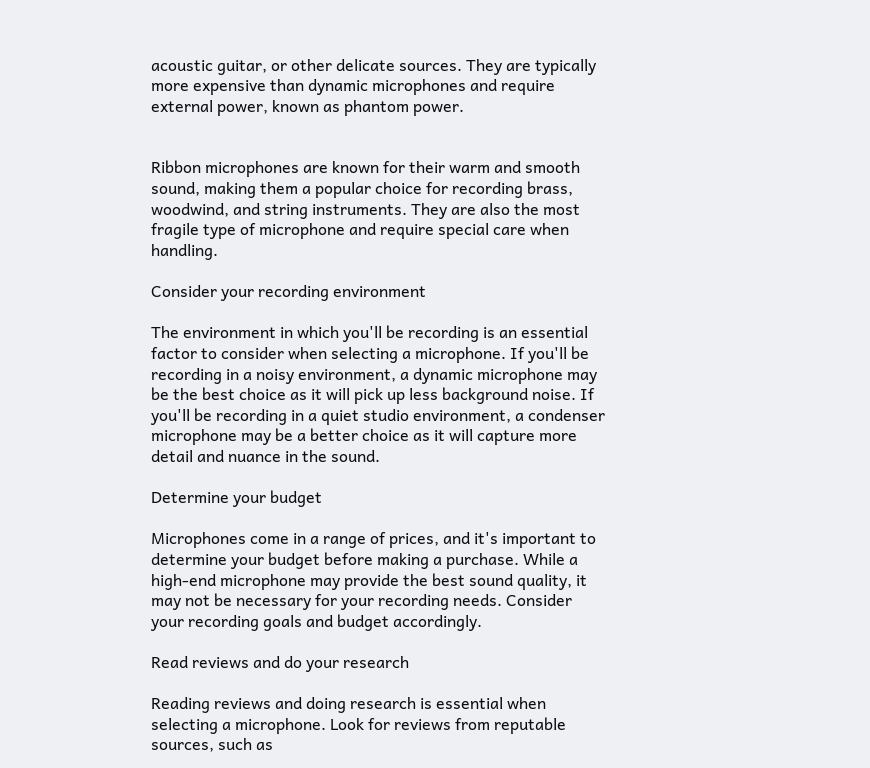acoustic guitar, or other delicate sources. They are typically more expensive than dynamic microphones and require external power, known as phantom power.


Ribbon microphones are known for their warm and smooth sound, making them a popular choice for recording brass, woodwind, and string instruments. They are also the most fragile type of microphone and require special care when handling.

Consider your recording environment

The environment in which you'll be recording is an essential factor to consider when selecting a microphone. If you'll be recording in a noisy environment, a dynamic microphone may be the best choice as it will pick up less background noise. If you'll be recording in a quiet studio environment, a condenser microphone may be a better choice as it will capture more detail and nuance in the sound.

Determine your budget

Microphones come in a range of prices, and it's important to determine your budget before making a purchase. While a high-end microphone may provide the best sound quality, it may not be necessary for your recording needs. Consider your recording goals and budget accordingly.

Read reviews and do your research

Reading reviews and doing research is essential when selecting a microphone. Look for reviews from reputable sources, such as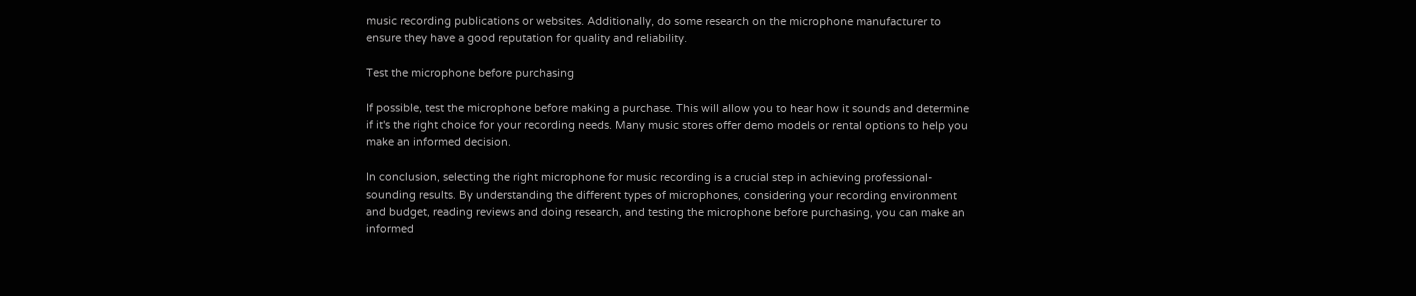music recording publications or websites. Additionally, do some research on the microphone manufacturer to ensure they have a good reputation for quality and reliability.

Test the microphone before purchasing

If possible, test the microphone before making a purchase. This will allow you to hear how it sounds and determine if it's the right choice for your recording needs. Many music stores offer demo models or rental options to help you make an informed decision.

In conclusion, selecting the right microphone for music recording is a crucial step in achieving professional-sounding results. By understanding the different types of microphones, considering your recording environment and budget, reading reviews and doing research, and testing the microphone before purchasing, you can make an informed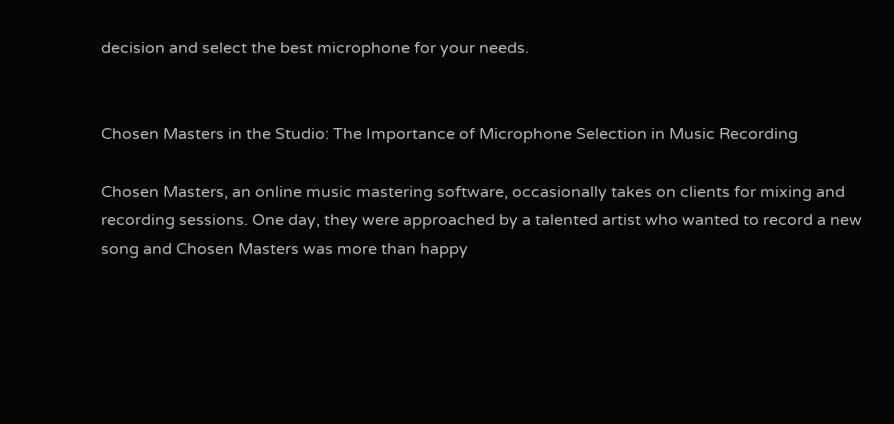decision and select the best microphone for your needs.


Chosen Masters in the Studio: The Importance of Microphone Selection in Music Recording

Chosen Masters, an online music mastering software, occasionally takes on clients for mixing and recording sessions. One day, they were approached by a talented artist who wanted to record a new song and Chosen Masters was more than happy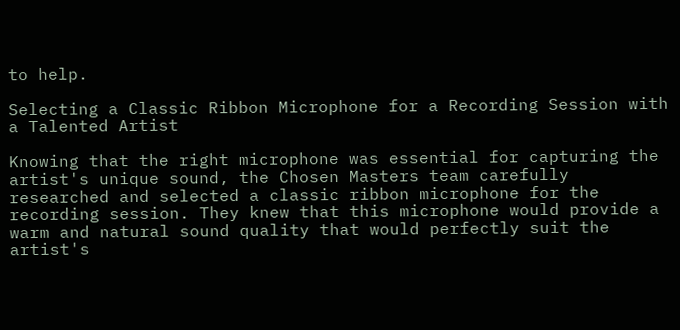to help.

Selecting a Classic Ribbon Microphone for a Recording Session with a Talented Artist

Knowing that the right microphone was essential for capturing the artist's unique sound, the Chosen Masters team carefully researched and selected a classic ribbon microphone for the recording session. They knew that this microphone would provide a warm and natural sound quality that would perfectly suit the artist's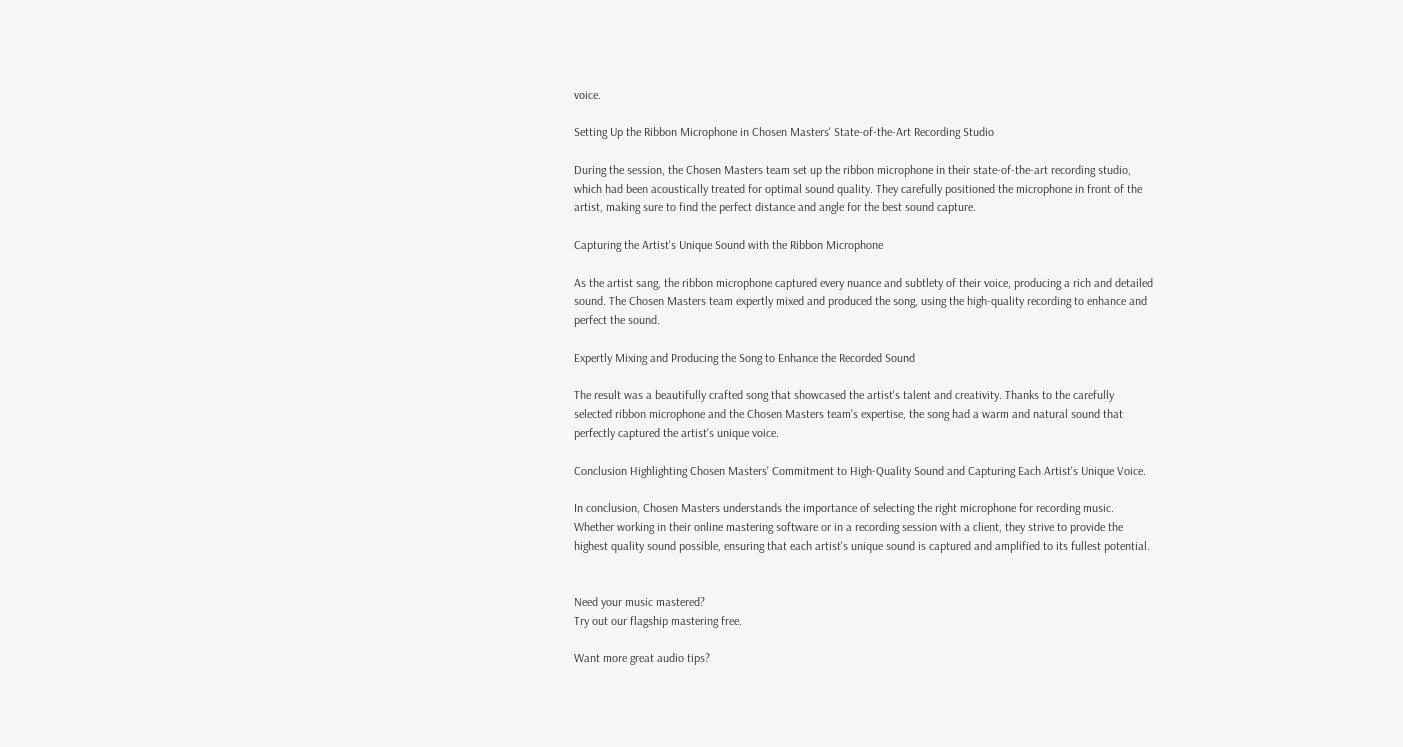voice.

Setting Up the Ribbon Microphone in Chosen Masters' State-of-the-Art Recording Studio

During the session, the Chosen Masters team set up the ribbon microphone in their state-of-the-art recording studio, which had been acoustically treated for optimal sound quality. They carefully positioned the microphone in front of the artist, making sure to find the perfect distance and angle for the best sound capture.

Capturing the Artist's Unique Sound with the Ribbon Microphone

As the artist sang, the ribbon microphone captured every nuance and subtlety of their voice, producing a rich and detailed sound. The Chosen Masters team expertly mixed and produced the song, using the high-quality recording to enhance and perfect the sound.

Expertly Mixing and Producing the Song to Enhance the Recorded Sound

The result was a beautifully crafted song that showcased the artist's talent and creativity. Thanks to the carefully selected ribbon microphone and the Chosen Masters team's expertise, the song had a warm and natural sound that perfectly captured the artist's unique voice.

Conclusion Highlighting Chosen Masters' Commitment to High-Quality Sound and Capturing Each Artist's Unique Voice.

In conclusion, Chosen Masters understands the importance of selecting the right microphone for recording music. Whether working in their online mastering software or in a recording session with a client, they strive to provide the highest quality sound possible, ensuring that each artist's unique sound is captured and amplified to its fullest potential.


Need your music mastered?
Try out our flagship mastering free.

Want more great audio tips?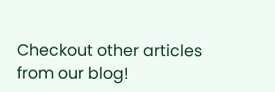Checkout other articles from our blog!